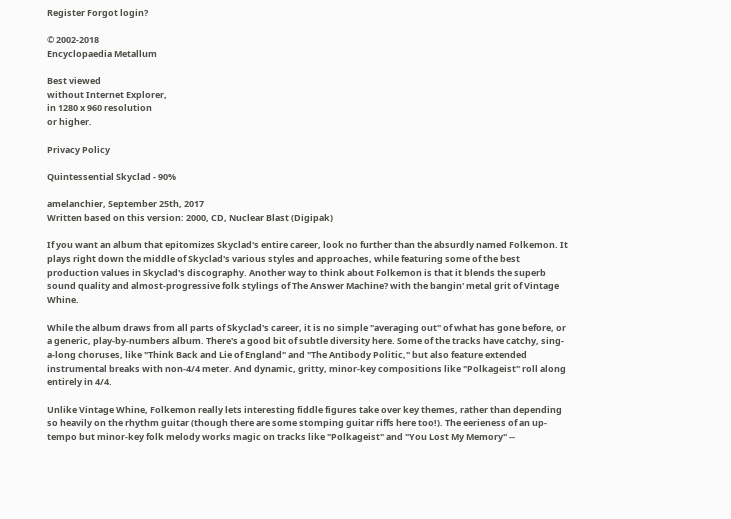Register Forgot login?

© 2002-2018
Encyclopaedia Metallum

Best viewed
without Internet Explorer,
in 1280 x 960 resolution
or higher.

Privacy Policy

Quintessential Skyclad - 90%

amelanchier, September 25th, 2017
Written based on this version: 2000, CD, Nuclear Blast (Digipak)

If you want an album that epitomizes Skyclad's entire career, look no further than the absurdly named Folkemon. It plays right down the middle of Skyclad's various styles and approaches, while featuring some of the best production values in Skyclad's discography. Another way to think about Folkemon is that it blends the superb sound quality and almost-progressive folk stylings of The Answer Machine? with the bangin' metal grit of Vintage Whine.

While the album draws from all parts of Skyclad's career, it is no simple "averaging out" of what has gone before, or a generic, play-by-numbers album. There's a good bit of subtle diversity here. Some of the tracks have catchy, sing-a-long choruses, like "Think Back and Lie of England" and "The Antibody Politic," but also feature extended instrumental breaks with non-4/4 meter. And dynamic, gritty, minor-key compositions like "Polkageist" roll along entirely in 4/4.

Unlike Vintage Whine, Folkemon really lets interesting fiddle figures take over key themes, rather than depending so heavily on the rhythm guitar (though there are some stomping guitar riffs here too!). The eerieness of an up-tempo but minor-key folk melody works magic on tracks like "Polkageist" and "You Lost My Memory" --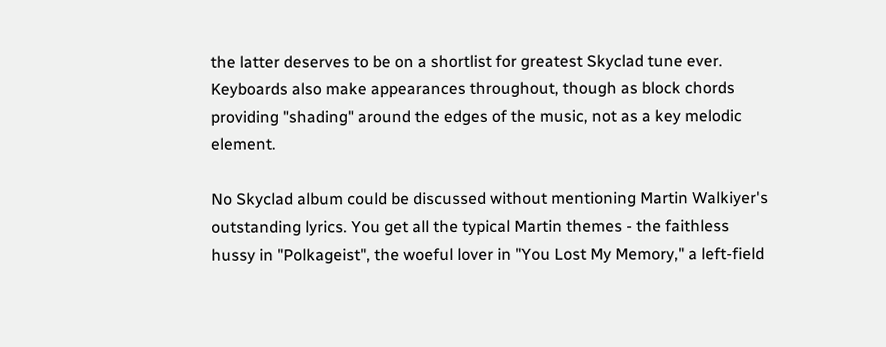the latter deserves to be on a shortlist for greatest Skyclad tune ever. Keyboards also make appearances throughout, though as block chords providing "shading" around the edges of the music, not as a key melodic element.

No Skyclad album could be discussed without mentioning Martin Walkiyer's outstanding lyrics. You get all the typical Martin themes - the faithless hussy in "Polkageist", the woeful lover in "You Lost My Memory," a left-field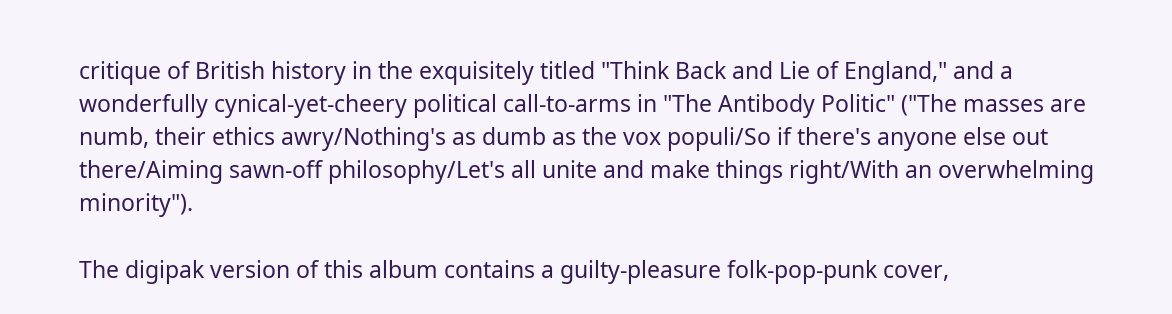critique of British history in the exquisitely titled "Think Back and Lie of England," and a wonderfully cynical-yet-cheery political call-to-arms in "The Antibody Politic" ("The masses are numb, their ethics awry/Nothing's as dumb as the vox populi/So if there's anyone else out there/Aiming sawn-off philosophy/Let's all unite and make things right/With an overwhelming minority").

The digipak version of this album contains a guilty-pleasure folk-pop-punk cover,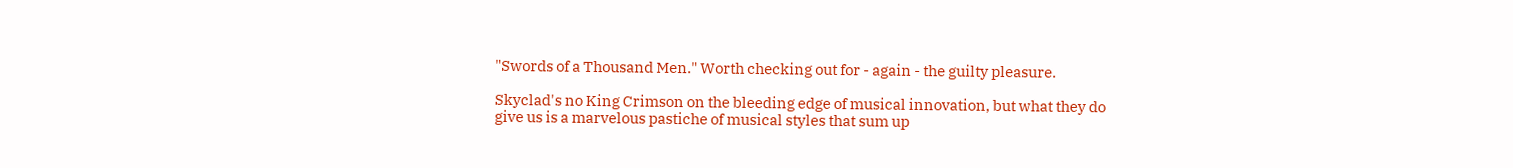"Swords of a Thousand Men." Worth checking out for - again - the guilty pleasure.

Skyclad's no King Crimson on the bleeding edge of musical innovation, but what they do give us is a marvelous pastiche of musical styles that sum up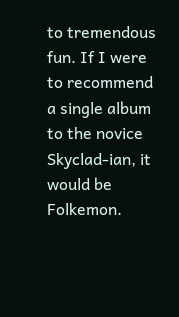to tremendous fun. If I were to recommend a single album to the novice Skyclad-ian, it would be Folkemon.